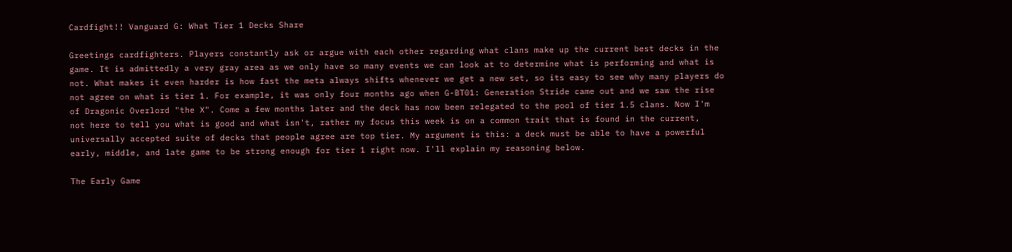Cardfight!! Vanguard G: What Tier 1 Decks Share

Greetings cardfighters. Players constantly ask or argue with each other regarding what clans make up the current best decks in the game. It is admittedly a very gray area as we only have so many events we can look at to determine what is performing and what is not. What makes it even harder is how fast the meta always shifts whenever we get a new set, so its easy to see why many players do not agree on what is tier 1. For example, it was only four months ago when G-BT01: Generation Stride came out and we saw the rise of Dragonic Overlord "the X". Come a few months later and the deck has now been relegated to the pool of tier 1.5 clans. Now I'm not here to tell you what is good and what isn't, rather my focus this week is on a common trait that is found in the current, universally accepted suite of decks that people agree are top tier. My argument is this: a deck must be able to have a powerful early, middle, and late game to be strong enough for tier 1 right now. I'll explain my reasoning below.

The Early Game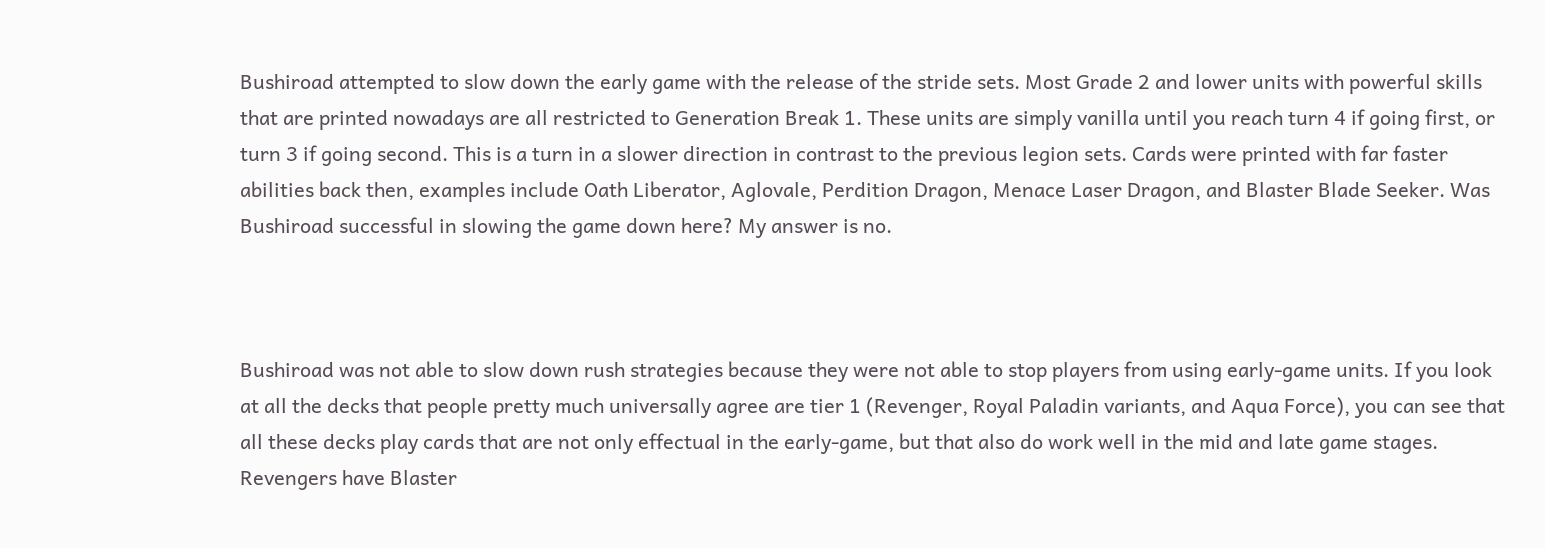Bushiroad attempted to slow down the early game with the release of the stride sets. Most Grade 2 and lower units with powerful skills that are printed nowadays are all restricted to Generation Break 1. These units are simply vanilla until you reach turn 4 if going first, or turn 3 if going second. This is a turn in a slower direction in contrast to the previous legion sets. Cards were printed with far faster abilities back then, examples include Oath Liberator, Aglovale, Perdition Dragon, Menace Laser Dragon, and Blaster Blade Seeker. Was Bushiroad successful in slowing the game down here? My answer is no.



Bushiroad was not able to slow down rush strategies because they were not able to stop players from using early-game units. If you look at all the decks that people pretty much universally agree are tier 1 (Revenger, Royal Paladin variants, and Aqua Force), you can see that all these decks play cards that are not only effectual in the early-game, but that also do work well in the mid and late game stages. Revengers have Blaster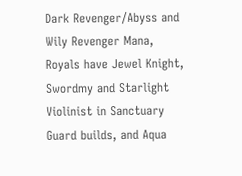Dark Revenger/Abyss and Wily Revenger Mana, Royals have Jewel Knight, Swordmy and Starlight Violinist in Sanctuary Guard builds, and Aqua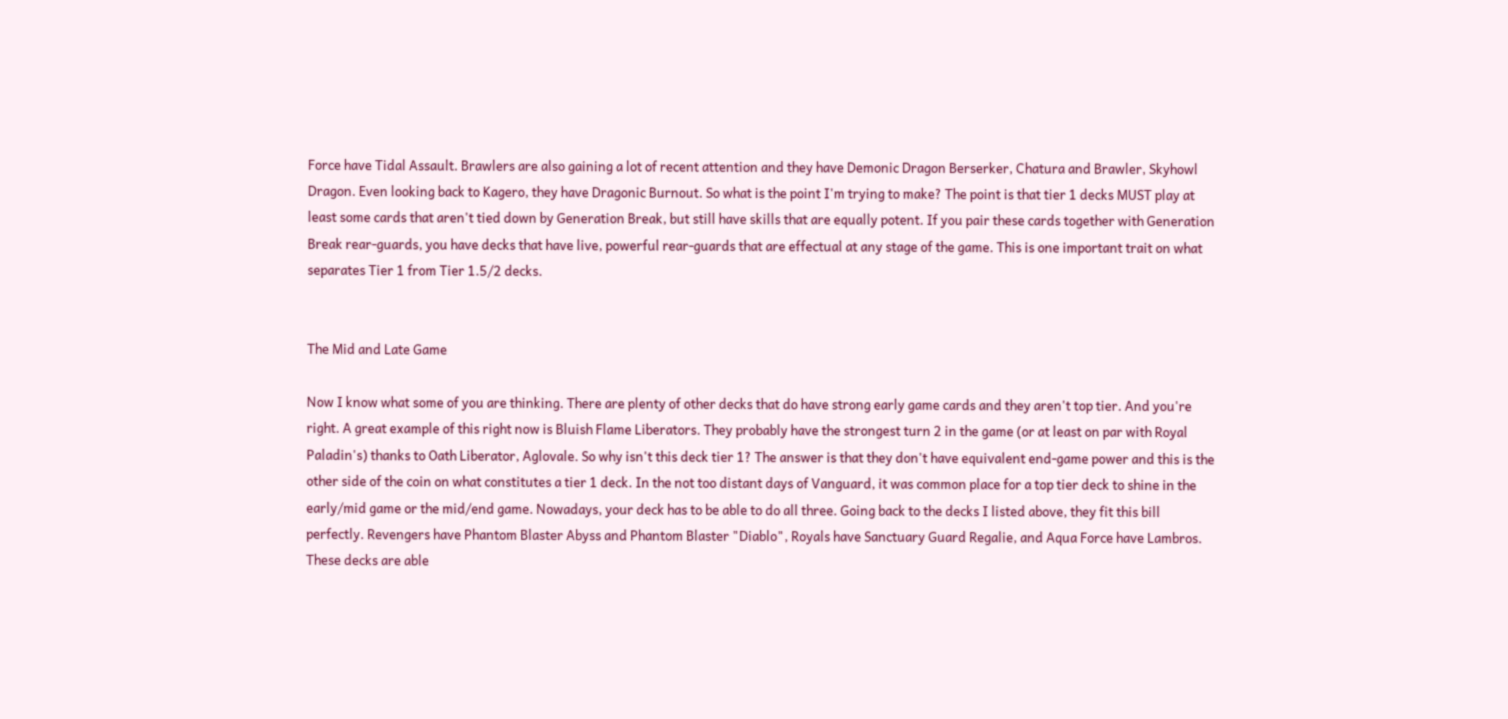Force have Tidal Assault. Brawlers are also gaining a lot of recent attention and they have Demonic Dragon Berserker, Chatura and Brawler, Skyhowl Dragon. Even looking back to Kagero, they have Dragonic Burnout. So what is the point I'm trying to make? The point is that tier 1 decks MUST play at least some cards that aren't tied down by Generation Break, but still have skills that are equally potent. If you pair these cards together with Generation Break rear-guards, you have decks that have live, powerful rear-guards that are effectual at any stage of the game. This is one important trait on what separates Tier 1 from Tier 1.5/2 decks.


The Mid and Late Game

Now I know what some of you are thinking. There are plenty of other decks that do have strong early game cards and they aren't top tier. And you're right. A great example of this right now is Bluish Flame Liberators. They probably have the strongest turn 2 in the game (or at least on par with Royal Paladin's) thanks to Oath Liberator, Aglovale. So why isn't this deck tier 1? The answer is that they don't have equivalent end-game power and this is the other side of the coin on what constitutes a tier 1 deck. In the not too distant days of Vanguard, it was common place for a top tier deck to shine in the early/mid game or the mid/end game. Nowadays, your deck has to be able to do all three. Going back to the decks I listed above, they fit this bill perfectly. Revengers have Phantom Blaster Abyss and Phantom Blaster "Diablo", Royals have Sanctuary Guard Regalie, and Aqua Force have Lambros. These decks are able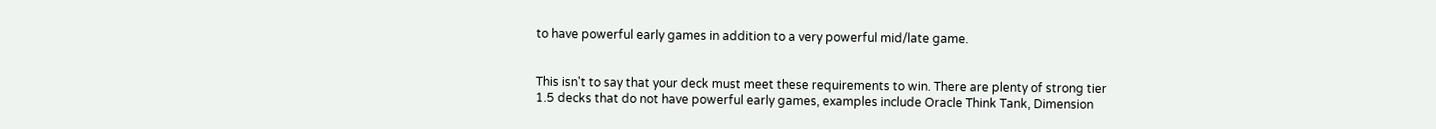to have powerful early games in addition to a very powerful mid/late game.


This isn't to say that your deck must meet these requirements to win. There are plenty of strong tier 1.5 decks that do not have powerful early games, examples include Oracle Think Tank, Dimension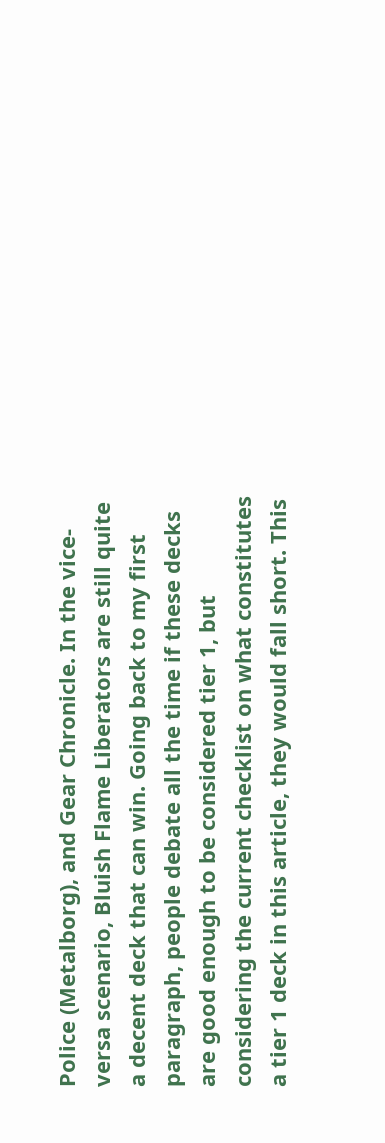Police (Metalborg), and Gear Chronicle. In the vice-versa scenario, Bluish Flame Liberators are still quite a decent deck that can win. Going back to my first paragraph, people debate all the time if these decks are good enough to be considered tier 1, but considering the current checklist on what constitutes a tier 1 deck in this article, they would fall short. This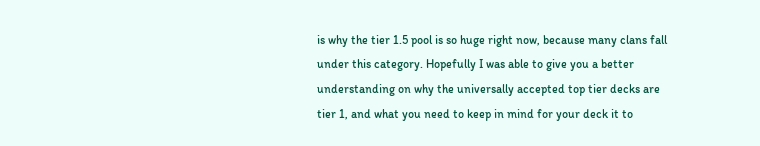is why the tier 1.5 pool is so huge right now, because many clans fall under this category. Hopefully I was able to give you a better understanding on why the universally accepted top tier decks are tier 1, and what you need to keep in mind for your deck it to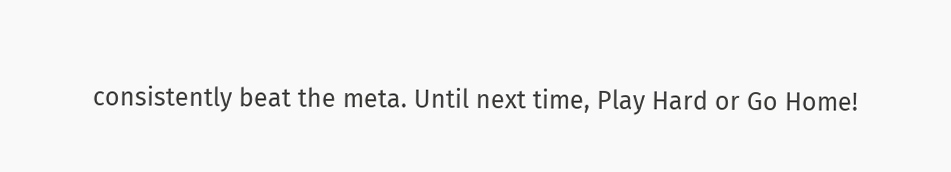consistently beat the meta. Until next time, Play Hard or Go Home!